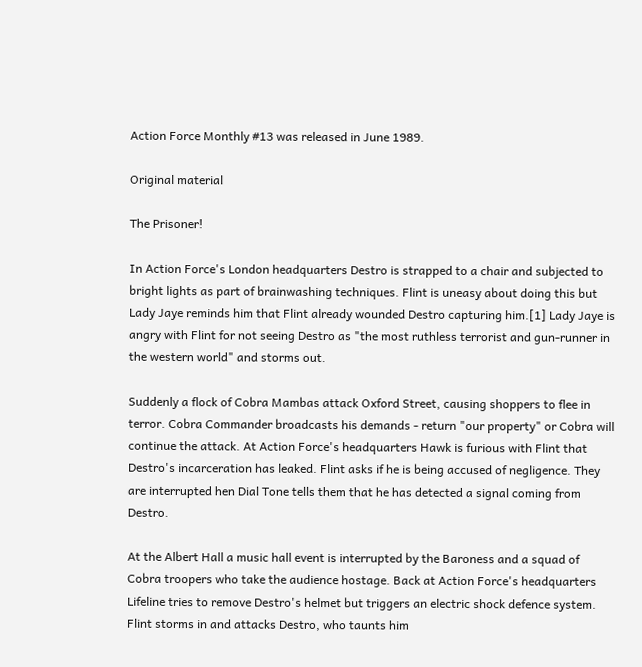Action Force Monthly #13 was released in June 1989.

Original material

The Prisoner!

In Action Force's London headquarters Destro is strapped to a chair and subjected to bright lights as part of brainwashing techniques. Flint is uneasy about doing this but Lady Jaye reminds him that Flint already wounded Destro capturing him.[1] Lady Jaye is angry with Flint for not seeing Destro as "the most ruthless terrorist and gun-runner in the western world" and storms out.

Suddenly a flock of Cobra Mambas attack Oxford Street, causing shoppers to flee in terror. Cobra Commander broadcasts his demands - return "our property" or Cobra will continue the attack. At Action Force's headquarters Hawk is furious with Flint that Destro's incarceration has leaked. Flint asks if he is being accused of negligence. They are interrupted hen Dial Tone tells them that he has detected a signal coming from Destro.

At the Albert Hall a music hall event is interrupted by the Baroness and a squad of Cobra troopers who take the audience hostage. Back at Action Force's headquarters Lifeline tries to remove Destro's helmet but triggers an electric shock defence system. Flint storms in and attacks Destro, who taunts him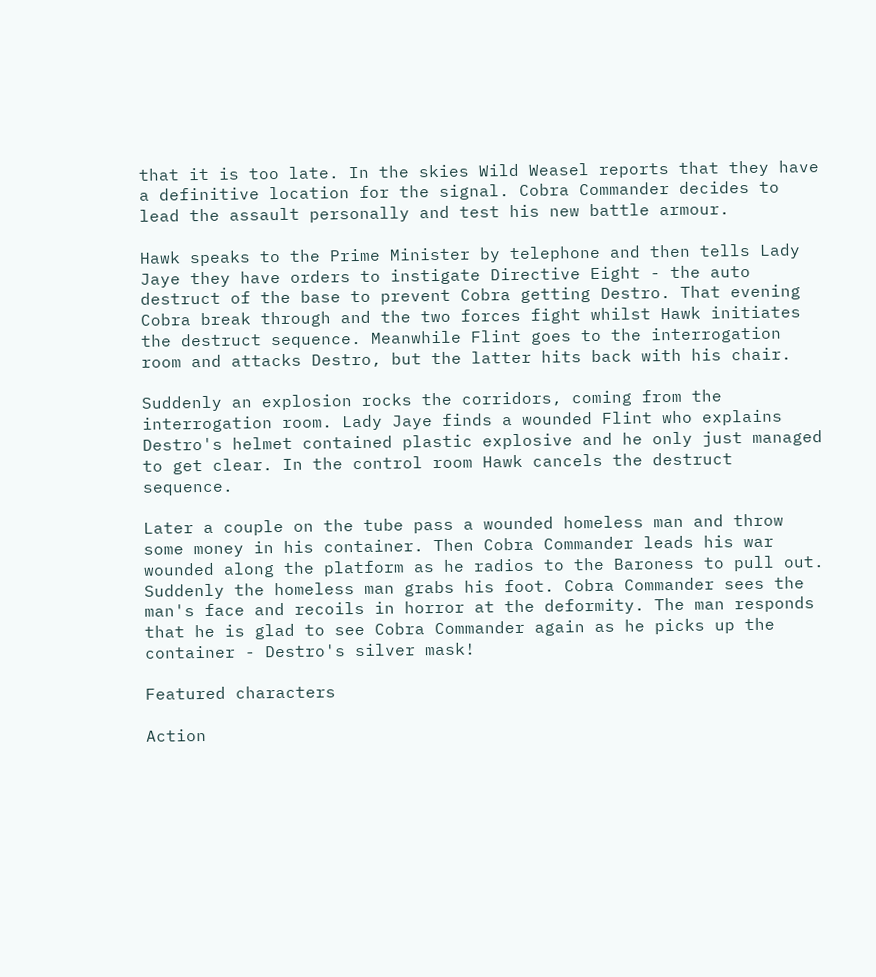that it is too late. In the skies Wild Weasel reports that they have a definitive location for the signal. Cobra Commander decides to lead the assault personally and test his new battle armour.

Hawk speaks to the Prime Minister by telephone and then tells Lady Jaye they have orders to instigate Directive Eight - the auto destruct of the base to prevent Cobra getting Destro. That evening Cobra break through and the two forces fight whilst Hawk initiates the destruct sequence. Meanwhile Flint goes to the interrogation room and attacks Destro, but the latter hits back with his chair.

Suddenly an explosion rocks the corridors, coming from the interrogation room. Lady Jaye finds a wounded Flint who explains Destro's helmet contained plastic explosive and he only just managed to get clear. In the control room Hawk cancels the destruct sequence.

Later a couple on the tube pass a wounded homeless man and throw some money in his container. Then Cobra Commander leads his war wounded along the platform as he radios to the Baroness to pull out. Suddenly the homeless man grabs his foot. Cobra Commander sees the man's face and recoils in horror at the deformity. The man responds that he is glad to see Cobra Commander again as he picks up the container - Destro's silver mask!

Featured characters

Action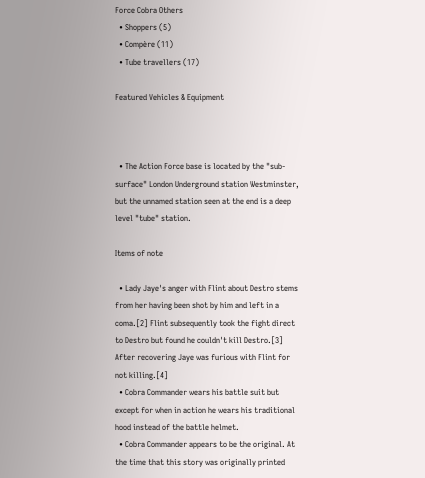Force Cobra Others
  • Shoppers (5)
  • Compère (11)
  • Tube travellers (17)

Featured Vehicles & Equipment



  • The Action Force base is located by the "sub-surface" London Underground station Westminster, but the unnamed station seen at the end is a deep level "tube" station.

Items of note

  • Lady Jaye's anger with Flint about Destro stems from her having been shot by him and left in a coma.[2] Flint subsequently took the fight direct to Destro but found he couldn't kill Destro.[3] After recovering Jaye was furious with Flint for not killing.[4]
  • Cobra Commander wears his battle suit but except for when in action he wears his traditional hood instead of the battle helmet.
  • Cobra Commander appears to be the original. At the time that this story was originally printed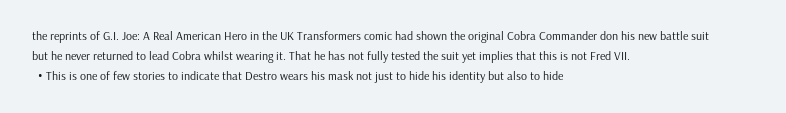the reprints of G.I. Joe: A Real American Hero in the UK Transformers comic had shown the original Cobra Commander don his new battle suit but he never returned to lead Cobra whilst wearing it. That he has not fully tested the suit yet implies that this is not Fred VII.
  • This is one of few stories to indicate that Destro wears his mask not just to hide his identity but also to hide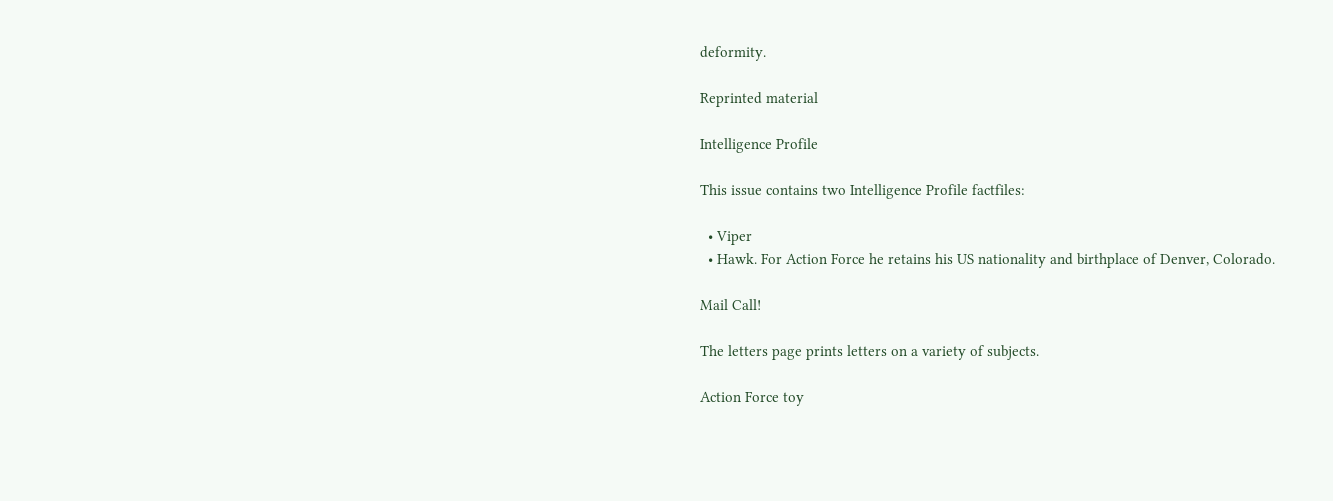deformity.

Reprinted material

Intelligence Profile

This issue contains two Intelligence Profile factfiles:

  • Viper
  • Hawk. For Action Force he retains his US nationality and birthplace of Denver, Colorado.

Mail Call!

The letters page prints letters on a variety of subjects.

Action Force toy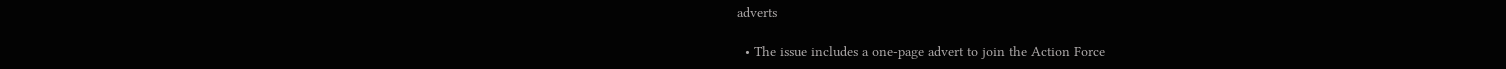adverts

  • The issue includes a one-page advert to join the Action Force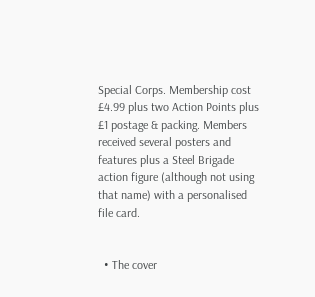Special Corps. Membership cost £4.99 plus two Action Points plus £1 postage & packing. Members received several posters and features plus a Steel Brigade action figure (although not using that name) with a personalised file card.


  • The cover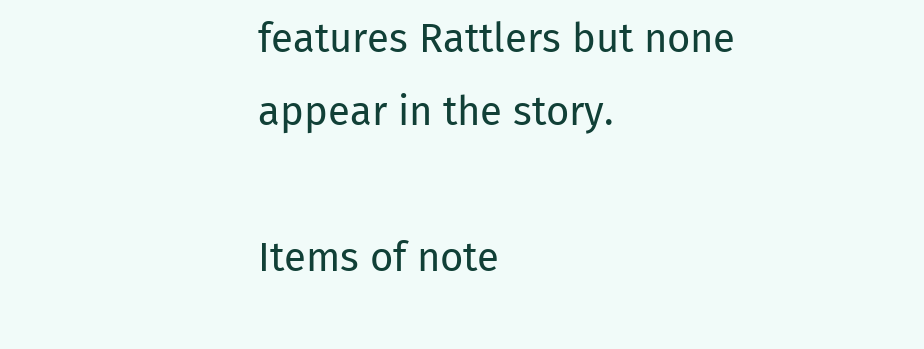features Rattlers but none appear in the story.

Items of note